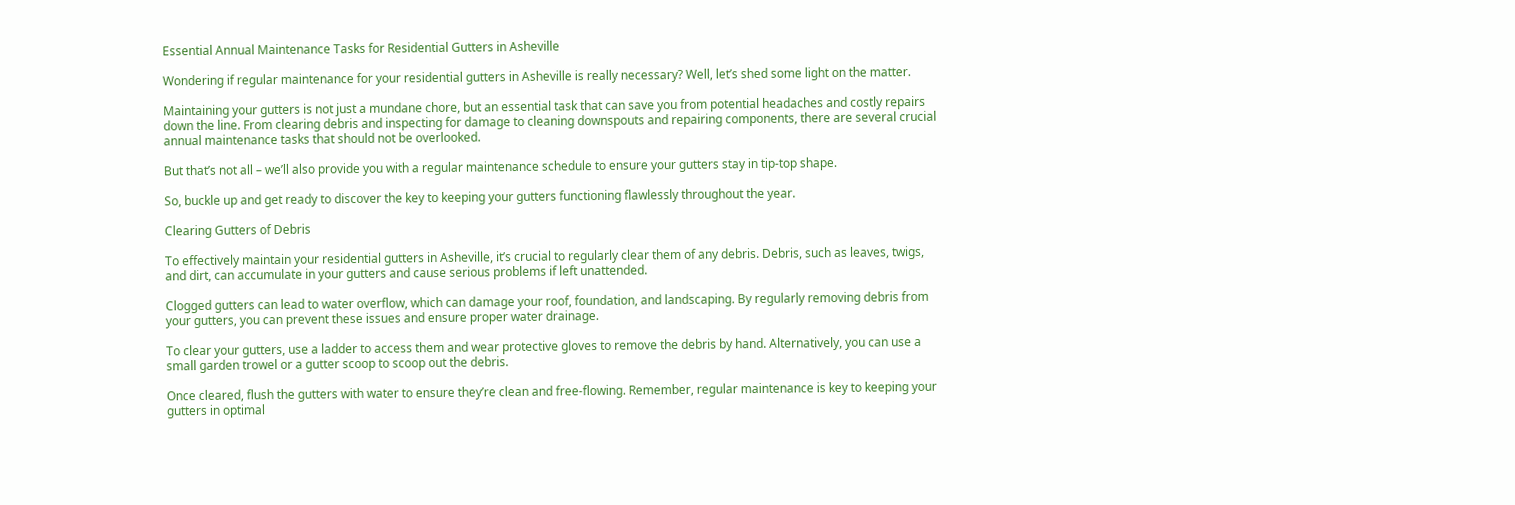Essential Annual Maintenance Tasks for Residential Gutters in Asheville

Wondering if regular maintenance for your residential gutters in Asheville is really necessary? Well, let’s shed some light on the matter.

Maintaining your gutters is not just a mundane chore, but an essential task that can save you from potential headaches and costly repairs down the line. From clearing debris and inspecting for damage to cleaning downspouts and repairing components, there are several crucial annual maintenance tasks that should not be overlooked.

But that’s not all – we’ll also provide you with a regular maintenance schedule to ensure your gutters stay in tip-top shape.

So, buckle up and get ready to discover the key to keeping your gutters functioning flawlessly throughout the year.

Clearing Gutters of Debris

To effectively maintain your residential gutters in Asheville, it’s crucial to regularly clear them of any debris. Debris, such as leaves, twigs, and dirt, can accumulate in your gutters and cause serious problems if left unattended.

Clogged gutters can lead to water overflow, which can damage your roof, foundation, and landscaping. By regularly removing debris from your gutters, you can prevent these issues and ensure proper water drainage.

To clear your gutters, use a ladder to access them and wear protective gloves to remove the debris by hand. Alternatively, you can use a small garden trowel or a gutter scoop to scoop out the debris.

Once cleared, flush the gutters with water to ensure they’re clean and free-flowing. Remember, regular maintenance is key to keeping your gutters in optimal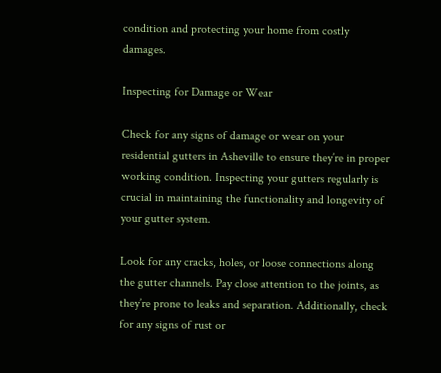condition and protecting your home from costly damages.

Inspecting for Damage or Wear

Check for any signs of damage or wear on your residential gutters in Asheville to ensure they’re in proper working condition. Inspecting your gutters regularly is crucial in maintaining the functionality and longevity of your gutter system.

Look for any cracks, holes, or loose connections along the gutter channels. Pay close attention to the joints, as they’re prone to leaks and separation. Additionally, check for any signs of rust or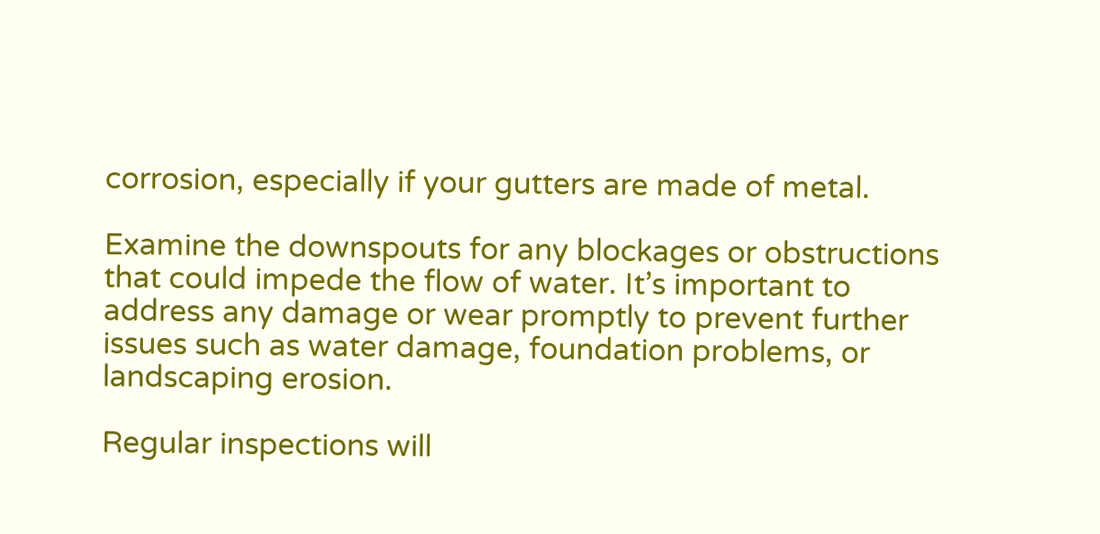corrosion, especially if your gutters are made of metal.

Examine the downspouts for any blockages or obstructions that could impede the flow of water. It’s important to address any damage or wear promptly to prevent further issues such as water damage, foundation problems, or landscaping erosion.

Regular inspections will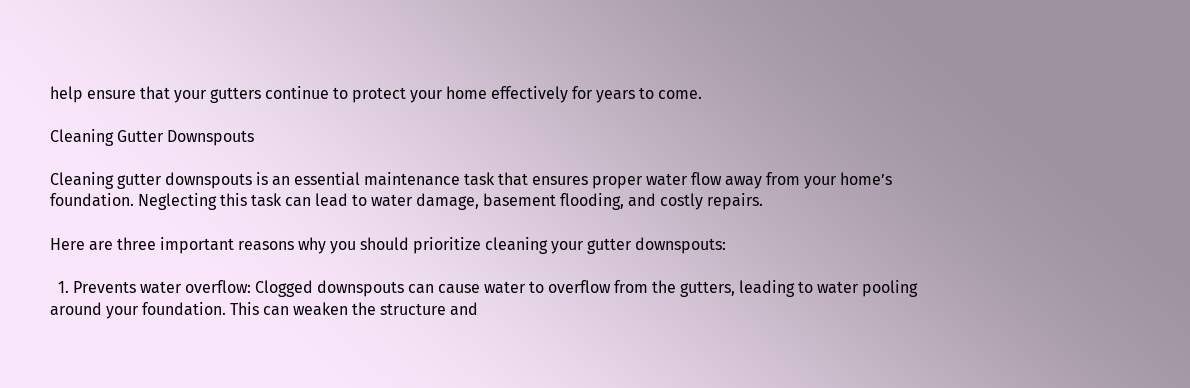help ensure that your gutters continue to protect your home effectively for years to come.

Cleaning Gutter Downspouts

Cleaning gutter downspouts is an essential maintenance task that ensures proper water flow away from your home’s foundation. Neglecting this task can lead to water damage, basement flooding, and costly repairs.

Here are three important reasons why you should prioritize cleaning your gutter downspouts:

  1. Prevents water overflow: Clogged downspouts can cause water to overflow from the gutters, leading to water pooling around your foundation. This can weaken the structure and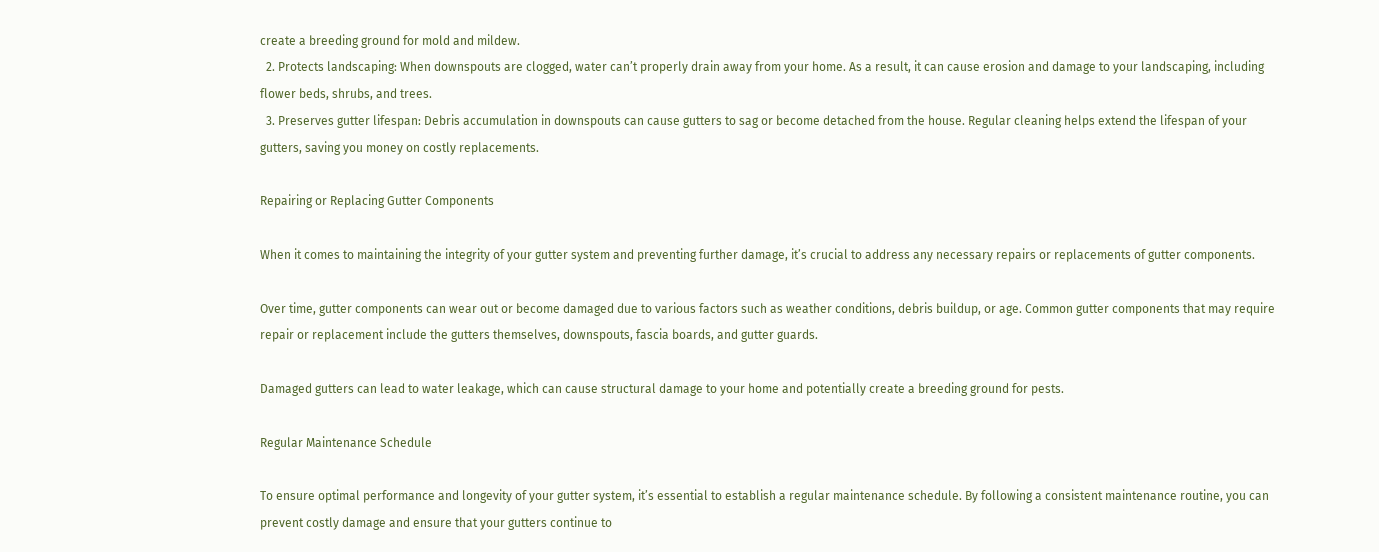create a breeding ground for mold and mildew.
  2. Protects landscaping: When downspouts are clogged, water can’t properly drain away from your home. As a result, it can cause erosion and damage to your landscaping, including flower beds, shrubs, and trees.
  3. Preserves gutter lifespan: Debris accumulation in downspouts can cause gutters to sag or become detached from the house. Regular cleaning helps extend the lifespan of your gutters, saving you money on costly replacements.

Repairing or Replacing Gutter Components

When it comes to maintaining the integrity of your gutter system and preventing further damage, it’s crucial to address any necessary repairs or replacements of gutter components.

Over time, gutter components can wear out or become damaged due to various factors such as weather conditions, debris buildup, or age. Common gutter components that may require repair or replacement include the gutters themselves, downspouts, fascia boards, and gutter guards.

Damaged gutters can lead to water leakage, which can cause structural damage to your home and potentially create a breeding ground for pests.

Regular Maintenance Schedule

To ensure optimal performance and longevity of your gutter system, it’s essential to establish a regular maintenance schedule. By following a consistent maintenance routine, you can prevent costly damage and ensure that your gutters continue to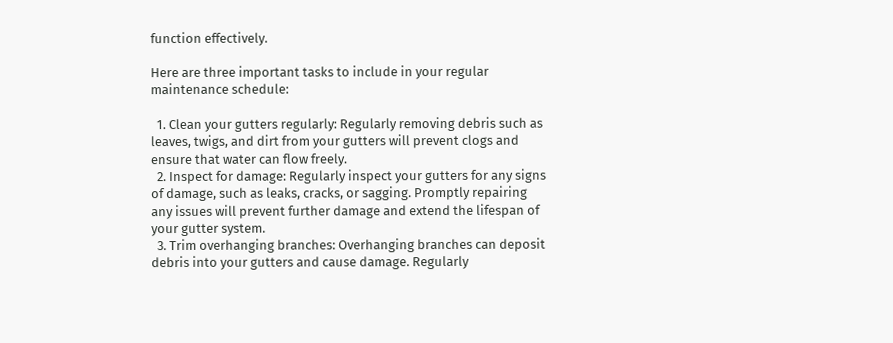function effectively.

Here are three important tasks to include in your regular maintenance schedule:

  1. Clean your gutters regularly: Regularly removing debris such as leaves, twigs, and dirt from your gutters will prevent clogs and ensure that water can flow freely.
  2. Inspect for damage: Regularly inspect your gutters for any signs of damage, such as leaks, cracks, or sagging. Promptly repairing any issues will prevent further damage and extend the lifespan of your gutter system.
  3. Trim overhanging branches: Overhanging branches can deposit debris into your gutters and cause damage. Regularly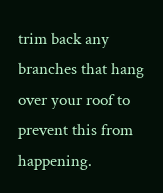trim back any branches that hang over your roof to prevent this from happening.